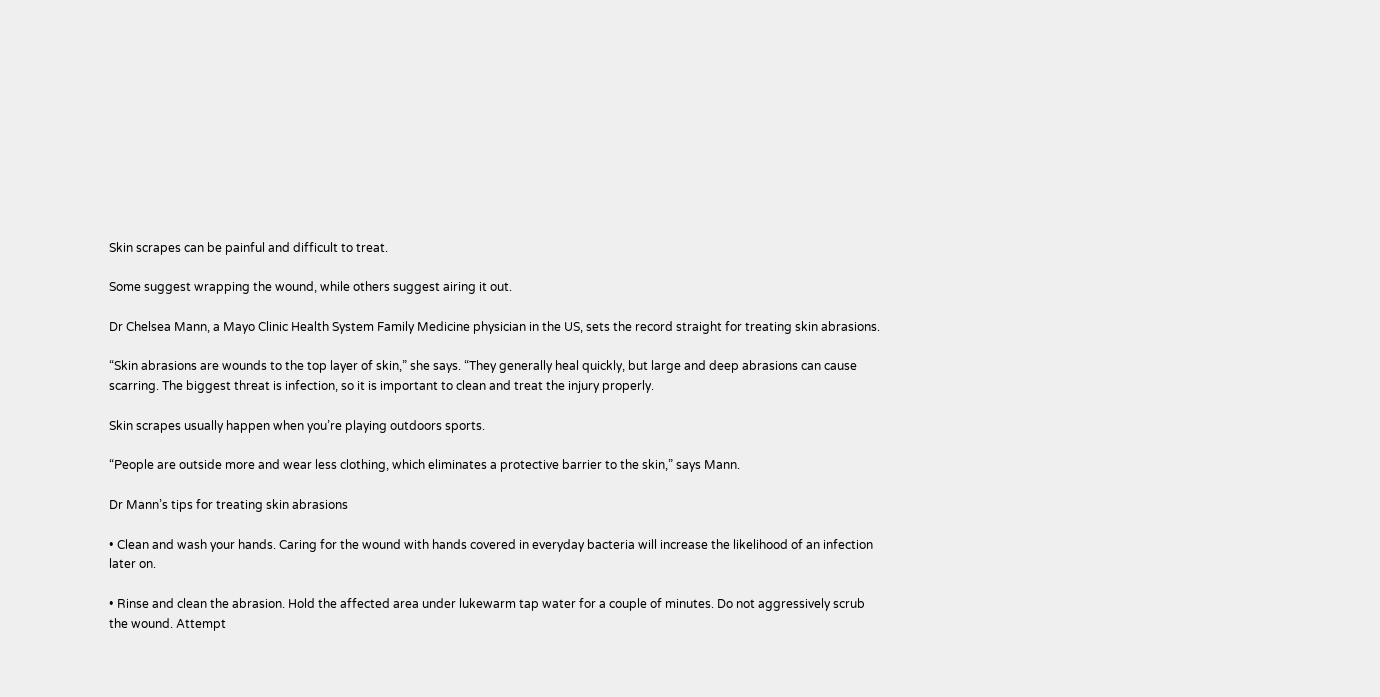Skin scrapes can be painful and difficult to treat.

Some suggest wrapping the wound, while others suggest airing it out.

Dr Chelsea Mann, a Mayo Clinic Health System Family Medicine physician in the US, sets the record straight for treating skin abrasions.

“Skin abrasions are wounds to the top layer of skin,” she says. “They generally heal quickly, but large and deep abrasions can cause scarring. The biggest threat is infection, so it is important to clean and treat the injury properly.

Skin scrapes usually happen when you’re playing outdoors sports.

“People are outside more and wear less clothing, which eliminates a protective barrier to the skin,” says Mann.

Dr Mann’s tips for treating skin abrasions

• Clean and wash your hands. Caring for the wound with hands covered in everyday bacteria will increase the likelihood of an infection later on.

• Rinse and clean the abrasion. Hold the affected area under lukewarm tap water for a couple of minutes. Do not aggressively scrub the wound. Attempt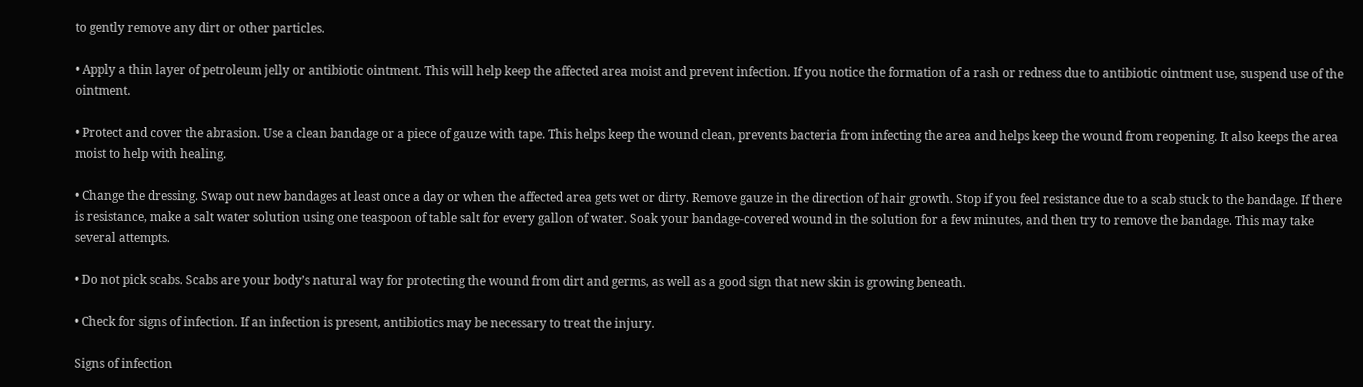to gently remove any dirt or other particles.

• Apply a thin layer of petroleum jelly or antibiotic ointment. This will help keep the affected area moist and prevent infection. If you notice the formation of a rash or redness due to antibiotic ointment use, suspend use of the ointment.

• Protect and cover the abrasion. Use a clean bandage or a piece of gauze with tape. This helps keep the wound clean, prevents bacteria from infecting the area and helps keep the wound from reopening. It also keeps the area moist to help with healing.

• Change the dressing. Swap out new bandages at least once a day or when the affected area gets wet or dirty. Remove gauze in the direction of hair growth. Stop if you feel resistance due to a scab stuck to the bandage. If there is resistance, make a salt water solution using one teaspoon of table salt for every gallon of water. Soak your bandage-covered wound in the solution for a few minutes, and then try to remove the bandage. This may take several attempts.

• Do not pick scabs. Scabs are your body’s natural way for protecting the wound from dirt and germs, as well as a good sign that new skin is growing beneath.

• Check for signs of infection. If an infection is present, antibiotics may be necessary to treat the injury.

Signs of infection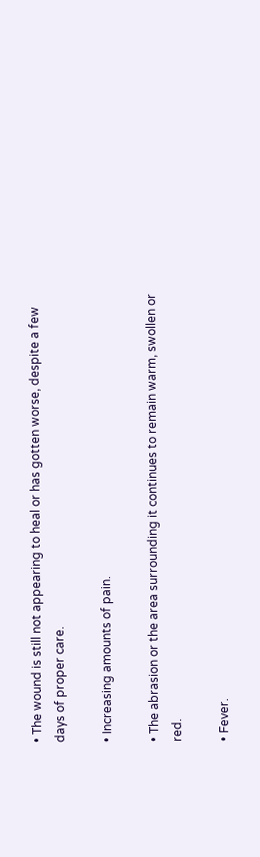• The wound is still not appearing to heal or has gotten worse, despite a few days of proper care.

• Increasing amounts of pain.

• The abrasion or the area surrounding it continues to remain warm, swollen or red.

• Fever.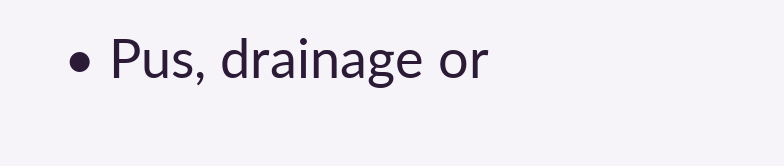• Pus, drainage or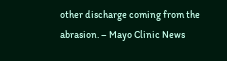other discharge coming from the abrasion. – Mayo Clinic News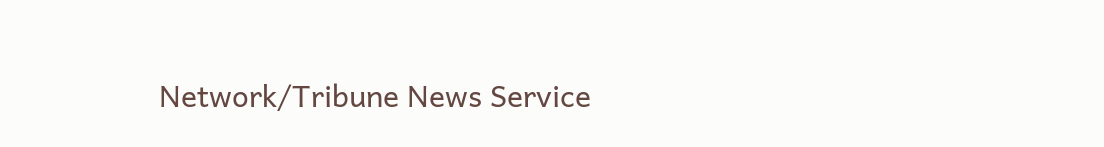Network/Tribune News Service